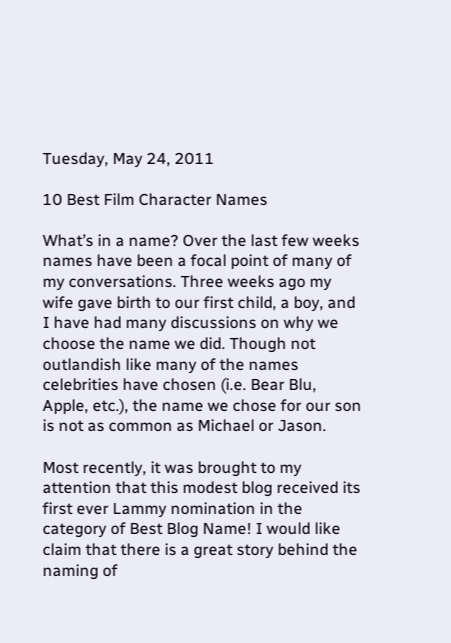Tuesday, May 24, 2011

10 Best Film Character Names

What’s in a name? Over the last few weeks names have been a focal point of many of my conversations. Three weeks ago my wife gave birth to our first child, a boy, and I have had many discussions on why we choose the name we did. Though not outlandish like many of the names celebrities have chosen (i.e. Bear Blu, Apple, etc.), the name we chose for our son is not as common as Michael or Jason.

Most recently, it was brought to my attention that this modest blog received its first ever Lammy nomination in the category of Best Blog Name! I would like claim that there is a great story behind the naming of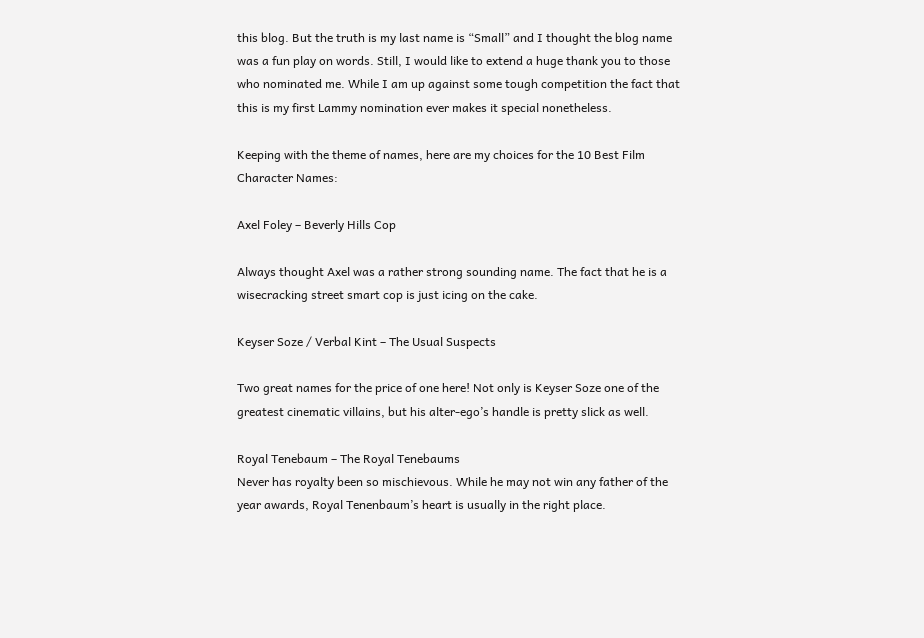this blog. But the truth is my last name is “Small” and I thought the blog name was a fun play on words. Still, I would like to extend a huge thank you to those who nominated me. While I am up against some tough competition the fact that this is my first Lammy nomination ever makes it special nonetheless.

Keeping with the theme of names, here are my choices for the 10 Best Film Character Names:

Axel Foley – Beverly Hills Cop

Always thought Axel was a rather strong sounding name. The fact that he is a wisecracking street smart cop is just icing on the cake.

Keyser Soze / Verbal Kint – The Usual Suspects

Two great names for the price of one here! Not only is Keyser Soze one of the greatest cinematic villains, but his alter-ego’s handle is pretty slick as well.

Royal Tenebaum – The Royal Tenebaums
Never has royalty been so mischievous. While he may not win any father of the year awards, Royal Tenenbaum’s heart is usually in the right place.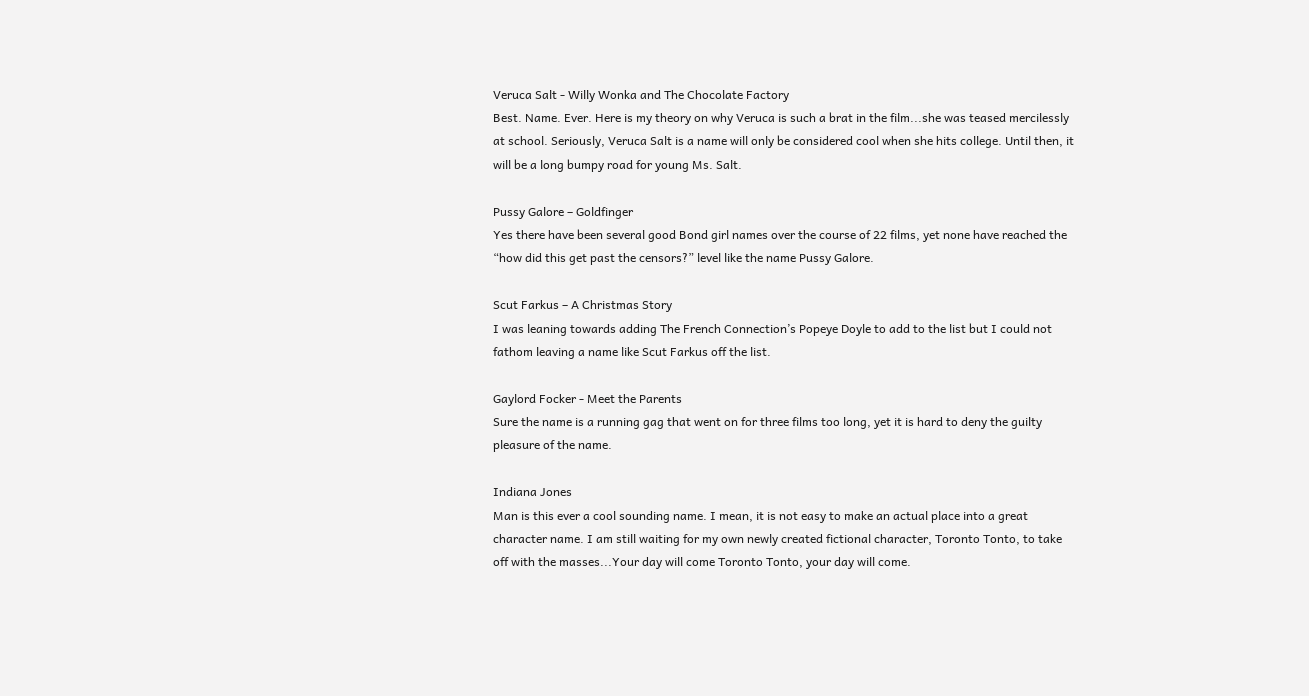Veruca Salt - Willy Wonka and The Chocolate Factory
Best. Name. Ever. Here is my theory on why Veruca is such a brat in the film...she was teased mercilessly at school. Seriously, Veruca Salt is a name will only be considered cool when she hits college. Until then, it will be a long bumpy road for young Ms. Salt.

Pussy Galore – Goldfinger
Yes there have been several good Bond girl names over the course of 22 films, yet none have reached the “how did this get past the censors?” level like the name Pussy Galore.

Scut Farkus – A Christmas Story
I was leaning towards adding The French Connection’s Popeye Doyle to add to the list but I could not fathom leaving a name like Scut Farkus off the list.

Gaylord Focker - Meet the Parents
Sure the name is a running gag that went on for three films too long, yet it is hard to deny the guilty pleasure of the name.

Indiana Jones
Man is this ever a cool sounding name. I mean, it is not easy to make an actual place into a great character name. I am still waiting for my own newly created fictional character, Toronto Tonto, to take off with the masses...Your day will come Toronto Tonto, your day will come.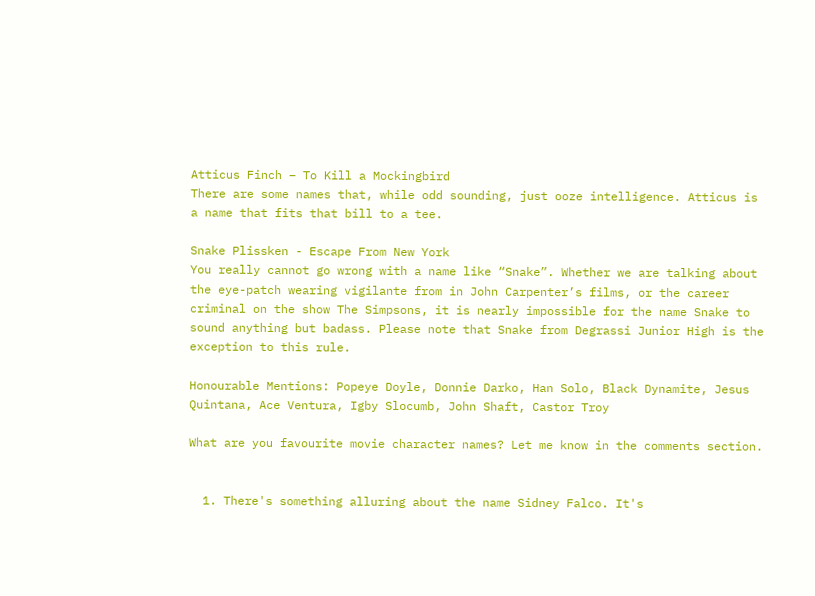Atticus Finch – To Kill a Mockingbird
There are some names that, while odd sounding, just ooze intelligence. Atticus is a name that fits that bill to a tee.

Snake Plissken - Escape From New York
You really cannot go wrong with a name like “Snake”. Whether we are talking about the eye-patch wearing vigilante from in John Carpenter’s films, or the career criminal on the show The Simpsons, it is nearly impossible for the name Snake to sound anything but badass. Please note that Snake from Degrassi Junior High is the exception to this rule.

Honourable Mentions: Popeye Doyle, Donnie Darko, Han Solo, Black Dynamite, Jesus Quintana, Ace Ventura, Igby Slocumb, John Shaft, Castor Troy

What are you favourite movie character names? Let me know in the comments section.


  1. There's something alluring about the name Sidney Falco. It's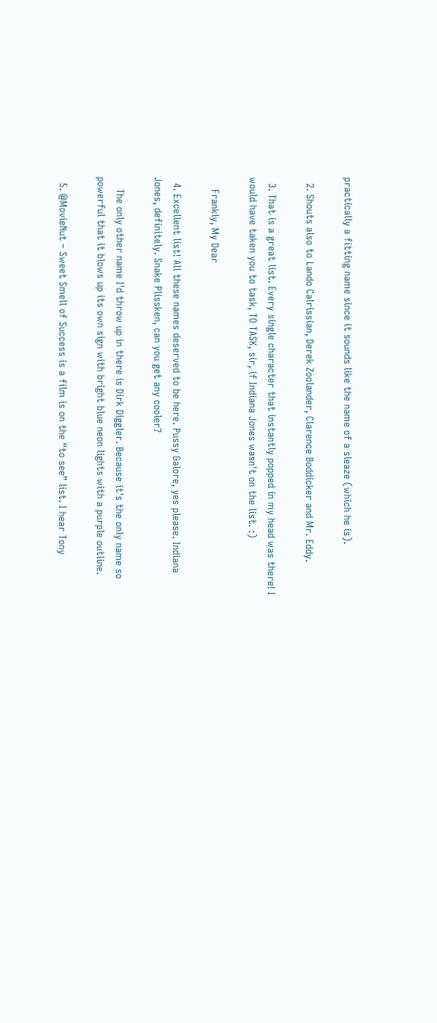practically a fitting name since it sounds like the name of a sleaze (which he is).

  2. Shouts also to Lando Calrissian, Derek Zoolander, Clarence Boddicker and Mr. Eddy.

  3. That is a great list. Every single character that instantly popped in my head was there! I would have taken you to task, TO TASK, sir, if Indiana Jones wasn't on the list. :)

    Frankly, My Dear

  4. Excellent list! All these names deserved to be here. Pussy Galore, yes please. Indiana Jones, definitely. Snake Plissken, can you get any cooler?

    The only other name I'd throw up in there is Dirk Diggler. Because it's the only name so powerful that it blows up its own sign with bright blue neon lights with a purple outline.

  5. @MovieNut – Sweet Smell of Success is a film is on the “to see” list. I hear Tony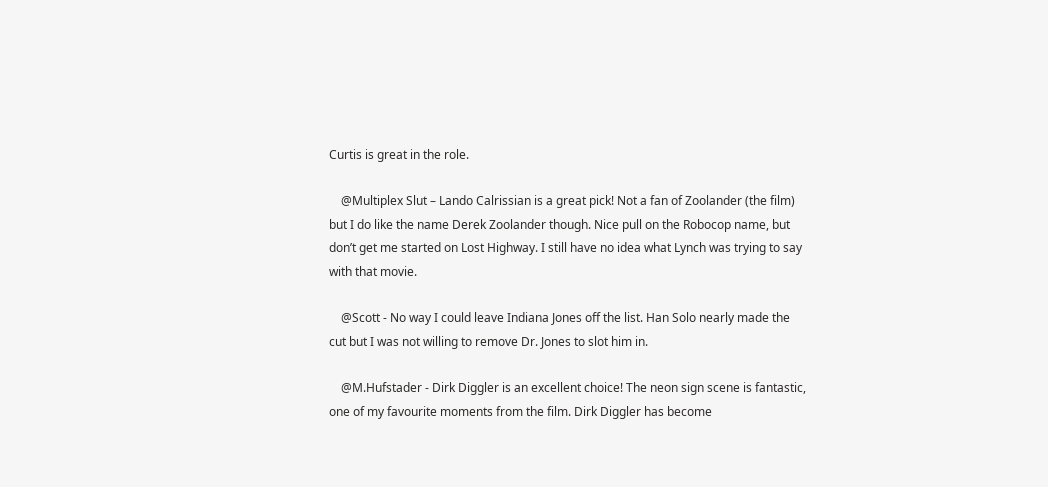Curtis is great in the role.

    @Multiplex Slut – Lando Calrissian is a great pick! Not a fan of Zoolander (the film) but I do like the name Derek Zoolander though. Nice pull on the Robocop name, but don’t get me started on Lost Highway. I still have no idea what Lynch was trying to say with that movie.

    @Scott - No way I could leave Indiana Jones off the list. Han Solo nearly made the cut but I was not willing to remove Dr. Jones to slot him in.

    @M.Hufstader - Dirk Diggler is an excellent choice! The neon sign scene is fantastic, one of my favourite moments from the film. Dirk Diggler has become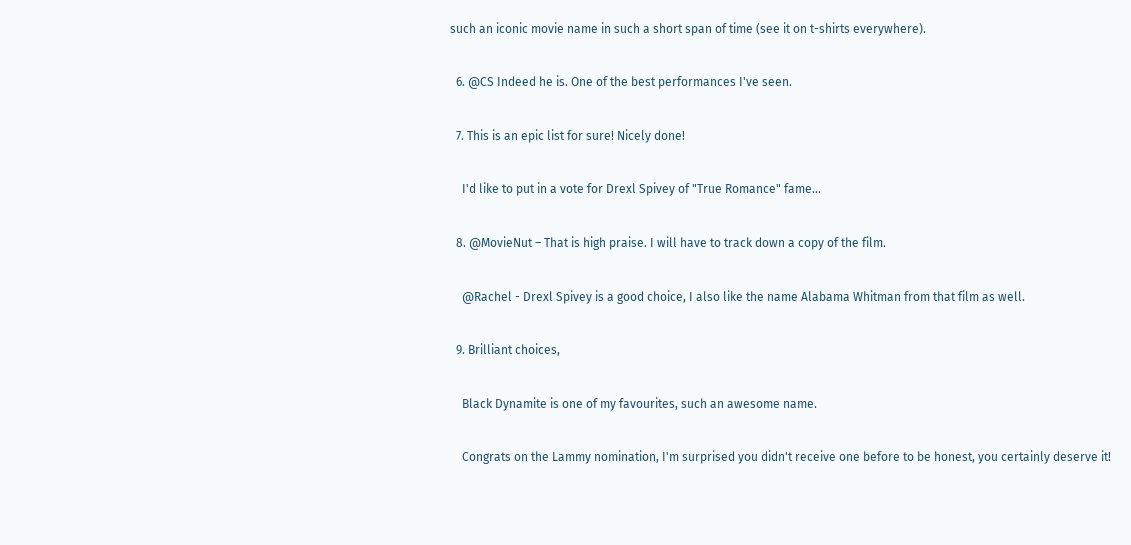such an iconic movie name in such a short span of time (see it on t-shirts everywhere).

  6. @CS Indeed he is. One of the best performances I've seen.

  7. This is an epic list for sure! Nicely done!

    I'd like to put in a vote for Drexl Spivey of "True Romance" fame...

  8. @MovieNut – That is high praise. I will have to track down a copy of the film.

    @Rachel - Drexl Spivey is a good choice, I also like the name Alabama Whitman from that film as well.

  9. Brilliant choices,

    Black Dynamite is one of my favourites, such an awesome name.

    Congrats on the Lammy nomination, I'm surprised you didn't receive one before to be honest, you certainly deserve it!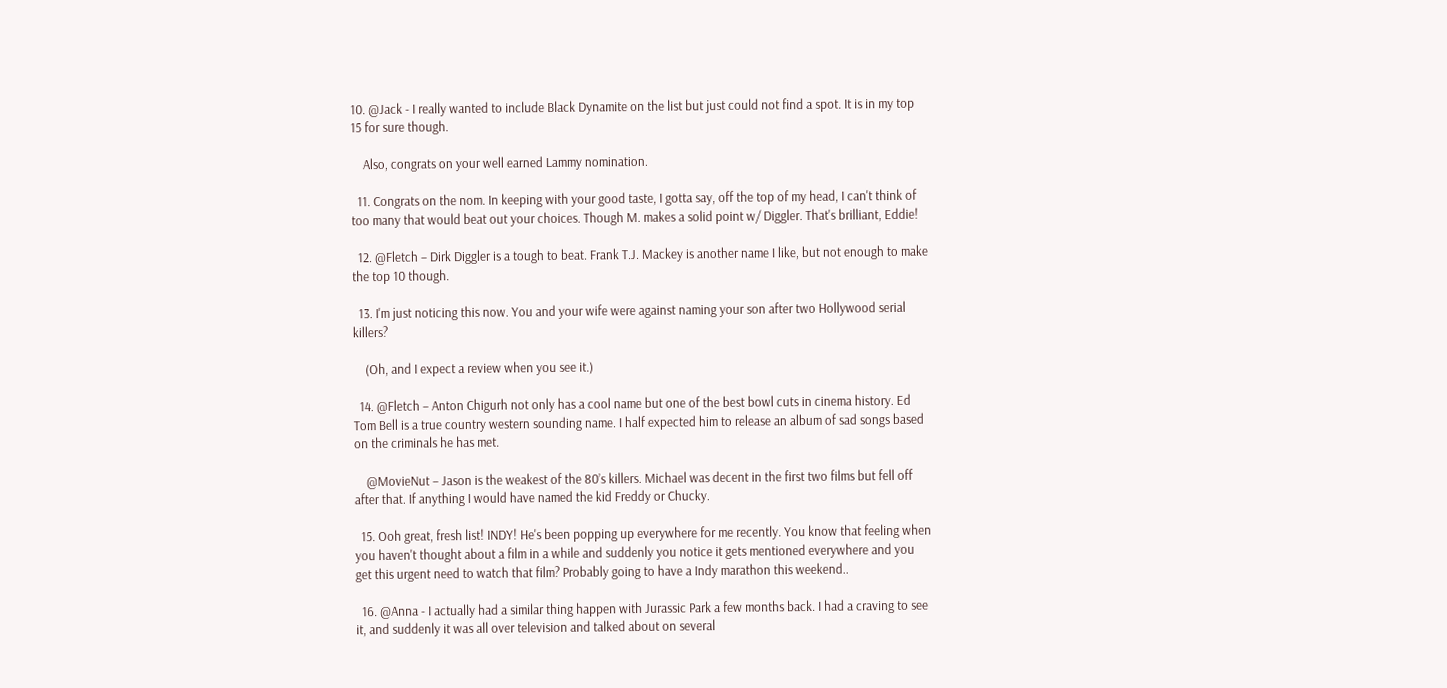10. @Jack - I really wanted to include Black Dynamite on the list but just could not find a spot. It is in my top 15 for sure though.

    Also, congrats on your well earned Lammy nomination.

  11. Congrats on the nom. In keeping with your good taste, I gotta say, off the top of my head, I can't think of too many that would beat out your choices. Though M. makes a solid point w/ Diggler. That's brilliant, Eddie!

  12. @Fletch – Dirk Diggler is a tough to beat. Frank T.J. Mackey is another name I like, but not enough to make the top 10 though.

  13. I'm just noticing this now. You and your wife were against naming your son after two Hollywood serial killers?

    (Oh, and I expect a review when you see it.)

  14. @Fletch – Anton Chigurh not only has a cool name but one of the best bowl cuts in cinema history. Ed Tom Bell is a true country western sounding name. I half expected him to release an album of sad songs based on the criminals he has met.

    @MovieNut – Jason is the weakest of the 80’s killers. Michael was decent in the first two films but fell off after that. If anything I would have named the kid Freddy or Chucky.

  15. Ooh great, fresh list! INDY! He's been popping up everywhere for me recently. You know that feeling when you haven't thought about a film in a while and suddenly you notice it gets mentioned everywhere and you get this urgent need to watch that film? Probably going to have a Indy marathon this weekend..

  16. @Anna - I actually had a similar thing happen with Jurassic Park a few months back. I had a craving to see it, and suddenly it was all over television and talked about on several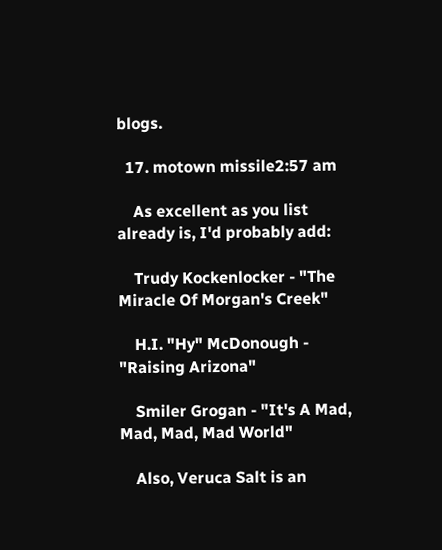blogs.

  17. motown missile2:57 am

    As excellent as you list already is, I'd probably add:

    Trudy Kockenlocker - "The Miracle Of Morgan's Creek"

    H.I. "Hy" McDonough - "Raising Arizona"

    Smiler Grogan - "It's A Mad, Mad, Mad, Mad World"

    Also, Veruca Salt is an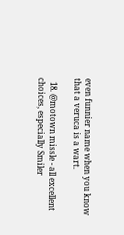even funnier name when you know that a veruca is a wart.

  18. @motown missle - all excellent choices, especially Smiler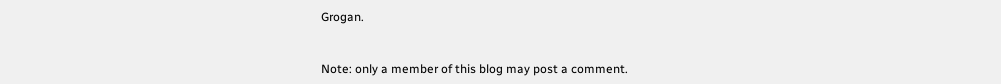Grogan.


Note: only a member of this blog may post a comment.